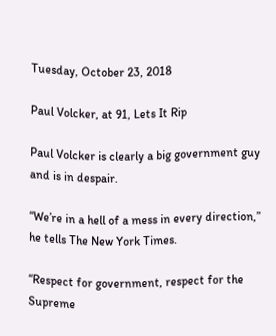Tuesday, October 23, 2018

Paul Volcker, at 91, Lets It Rip

Paul Volcker is clearly a big government guy and is in despair.

“We’re in a hell of a mess in every direction,” he tells The New York Times.

“Respect for government, respect for the Supreme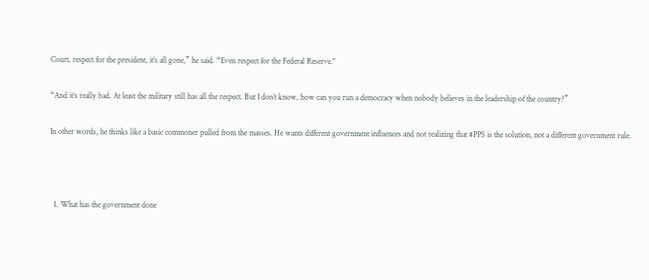Court, respect for the president, it’s all gone,” he said. “Even respect for the Federal Reserve."

“And it’s really bad. At least the military still has all the respect. But I don’t know, how can you run a democracy when nobody believes in the leadership of the country?”

In other words, he thinks like a basic commoner pulled from the masses. He wants different government influences and not realizing that #PPS is the solution, not a different government rule.



  1. What has the government done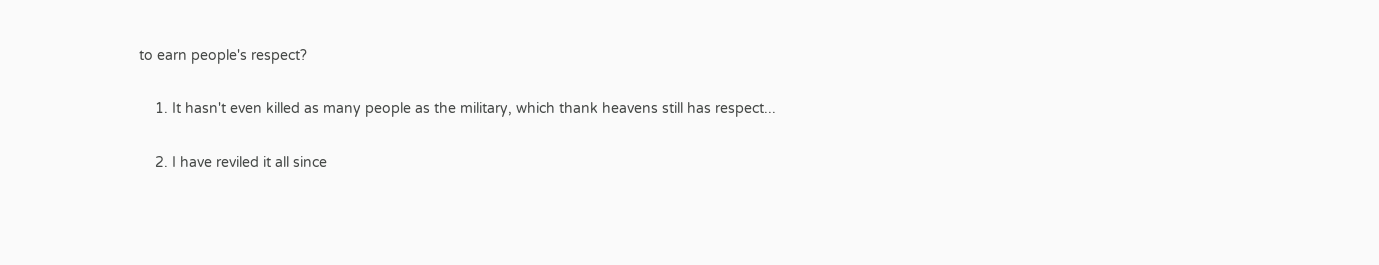to earn people's respect?

    1. It hasn't even killed as many people as the military, which thank heavens still has respect...

    2. I have reviled it all since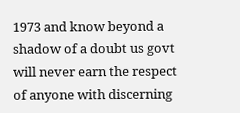1973 and know beyond a shadow of a doubt us govt will never earn the respect of anyone with discerning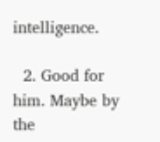intelligence.

  2. Good for him. Maybe by the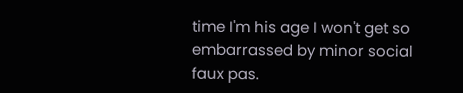time I'm his age I won't get so embarrassed by minor social faux pas.